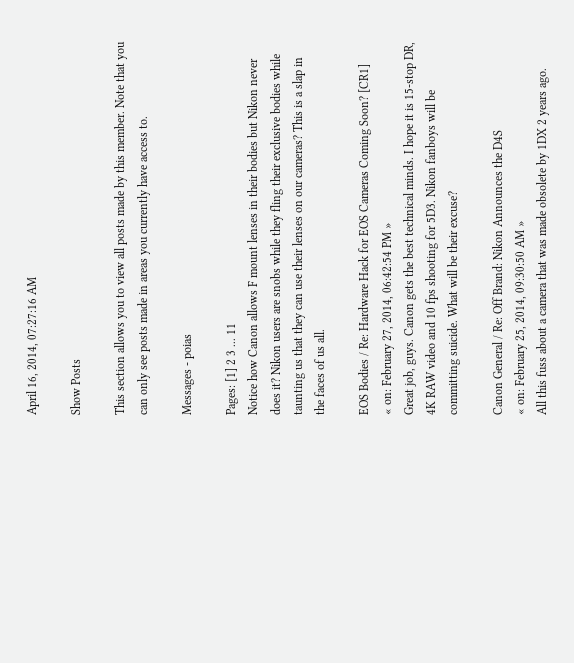April 16, 2014, 07:27:16 AM

Show Posts

This section allows you to view all posts made by this member. Note that you can only see posts made in areas you currently have access to.

Messages - poias

Pages: [1] 2 3 ... 11
Notice how Canon allows F mount lenses in their bodies but Nikon never does it? Nikon users are snobs while they fling their exclusive bodies while taunting us that they can use their lenses on our cameras? This is a slap in the faces of us all.

EOS Bodies / Re: Hardware Hack for EOS Cameras Coming Soon? [CR1]
« on: February 27, 2014, 06:42:54 PM »
Great job, guys. Canon gets the best technical minds. I hope it is 15-stop DR, 4K RAW video and 10 fps shooting for 5D3. Nikon fanboys will be committing suicide. What will be their excuse?

Canon General / Re: Off Brand: Nikon Announces the D4S
« on: February 25, 2014, 09:30:50 AM »
All this fuss about a camera that was made obsolete by 1DX 2 years ago.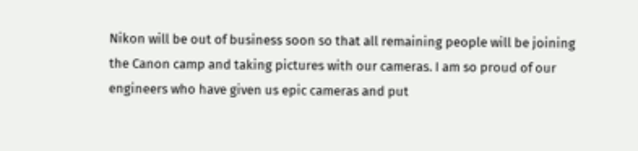Nikon will be out of business soon so that all remaining people will be joining the Canon camp and taking pictures with our cameras. I am so proud of our engineers who have given us epic cameras and put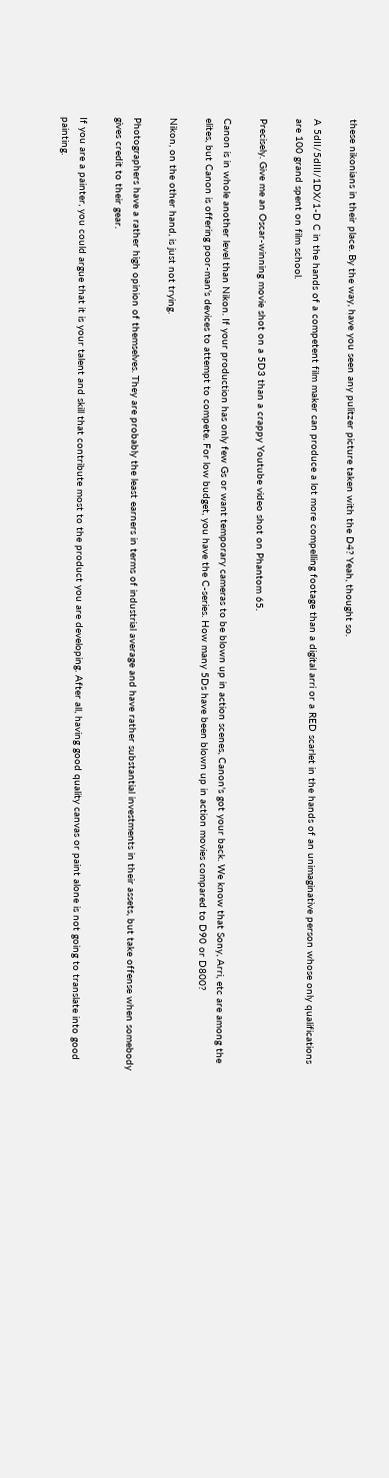these nikonians in their place. By the way, have you seen any pulitzer picture taken with the D4? Yeah, thought so.

A 5dII/5dIII/1DX/1-D C in the hands of a competent film maker can produce a lot more compelling footage than a digital arri or a RED scarlet in the hands of an unimaginative person whose only qualifications are 100 grand spent on film school.

Precisely. Give me an Oscar-winning movie shot on a 5D3 than a crappy Youtube video shot on Phantom 65.

Canon is in whole another level than Nikon. If your production has only few Gs or want temporary cameras to be blown up in action scenes, Canon's got your back. We know that Sony, Arri, etc are among the elites, but Canon is offering poor-man's devices to attempt to compete. For low budget, you have the C-series. How many 5Ds have been blown up in action movies compared to D90 or D800?

Nikon, on the other hand, is just not trying.

Photographers have a rather high opinion of themselves. They are probably the least earners in terms of industrial average and have rather substantial investments in their assets, but take offense when somebody gives credit to their gear.

If you are a painter, you could argue that it is your talent and skill that contribute most to the product you are developing. After all, having good quality canvas or paint alone is not going to translate into good painting.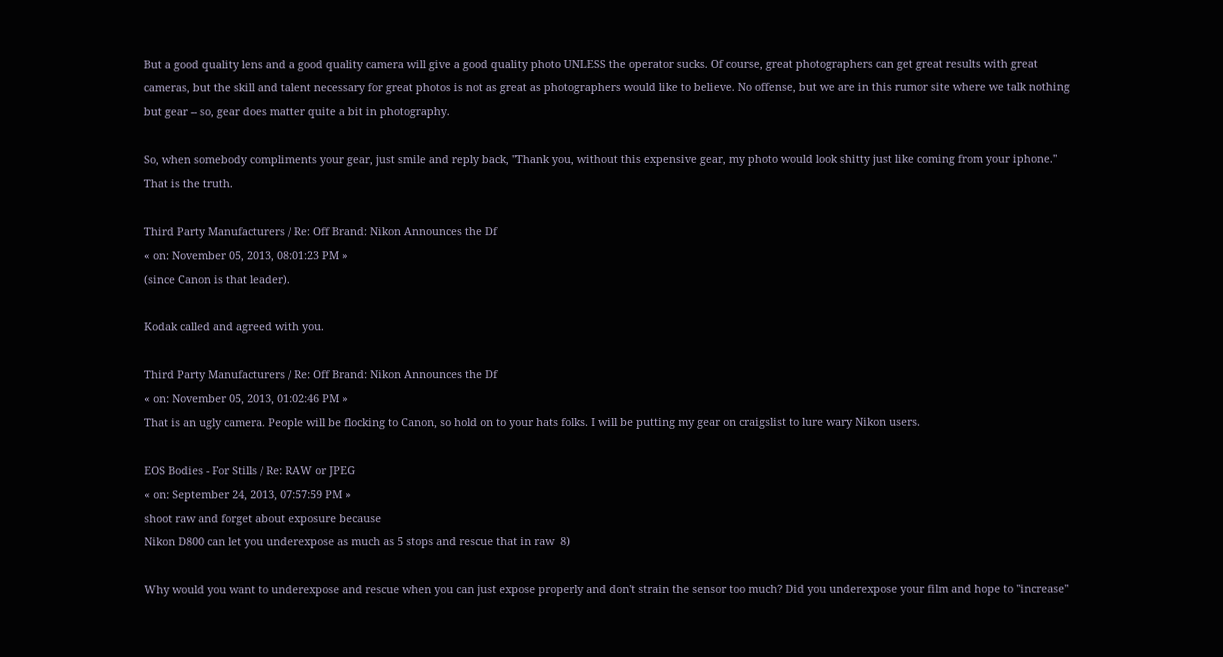But a good quality lens and a good quality camera will give a good quality photo UNLESS the operator sucks. Of course, great photographers can get great results with great cameras, but the skill and talent necessary for great photos is not as great as photographers would like to believe. No offense, but we are in this rumor site where we talk nothing but gear -- so, gear does matter quite a bit in photography.

So, when somebody compliments your gear, just smile and reply back, "Thank you, without this expensive gear, my photo would look shitty just like coming from your iphone." That is the truth.

Third Party Manufacturers / Re: Off Brand: Nikon Announces the Df
« on: November 05, 2013, 08:01:23 PM »
(since Canon is that leader).

Kodak called and agreed with you.

Third Party Manufacturers / Re: Off Brand: Nikon Announces the Df
« on: November 05, 2013, 01:02:46 PM »
That is an ugly camera. People will be flocking to Canon, so hold on to your hats folks. I will be putting my gear on craigslist to lure wary Nikon users.

EOS Bodies - For Stills / Re: RAW or JPEG
« on: September 24, 2013, 07:57:59 PM »
shoot raw and forget about exposure because
Nikon D800 can let you underexpose as much as 5 stops and rescue that in raw  8)

Why would you want to underexpose and rescue when you can just expose properly and don't strain the sensor too much? Did you underexpose your film and hope to "increase"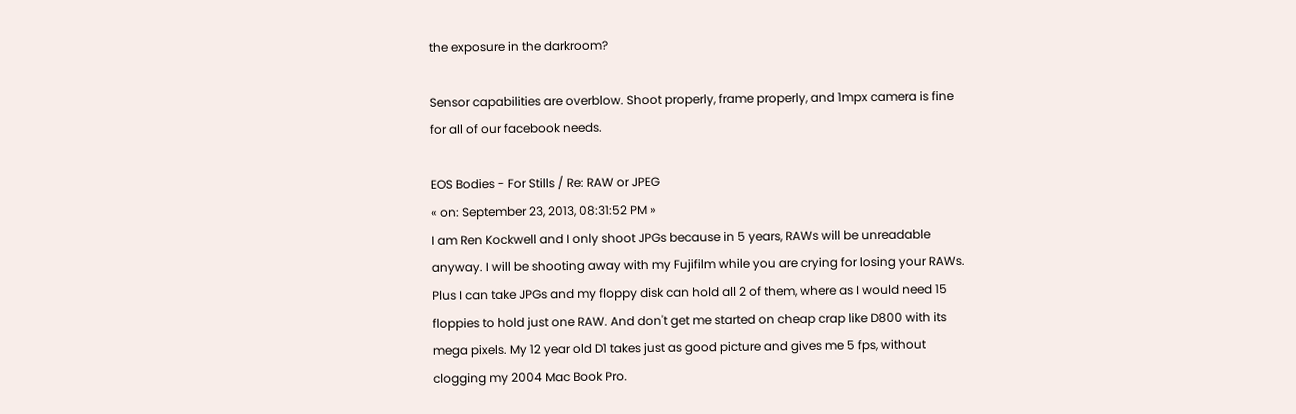the exposure in the darkroom?

Sensor capabilities are overblow. Shoot properly, frame properly, and 1mpx camera is fine for all of our facebook needs.

EOS Bodies - For Stills / Re: RAW or JPEG
« on: September 23, 2013, 08:31:52 PM »
I am Ren Kockwell and I only shoot JPGs because in 5 years, RAWs will be unreadable anyway. I will be shooting away with my Fujifilm while you are crying for losing your RAWs. Plus I can take JPGs and my floppy disk can hold all 2 of them, where as I would need 15 floppies to hold just one RAW. And don't get me started on cheap crap like D800 with its mega pixels. My 12 year old D1 takes just as good picture and gives me 5 fps, without clogging my 2004 Mac Book Pro.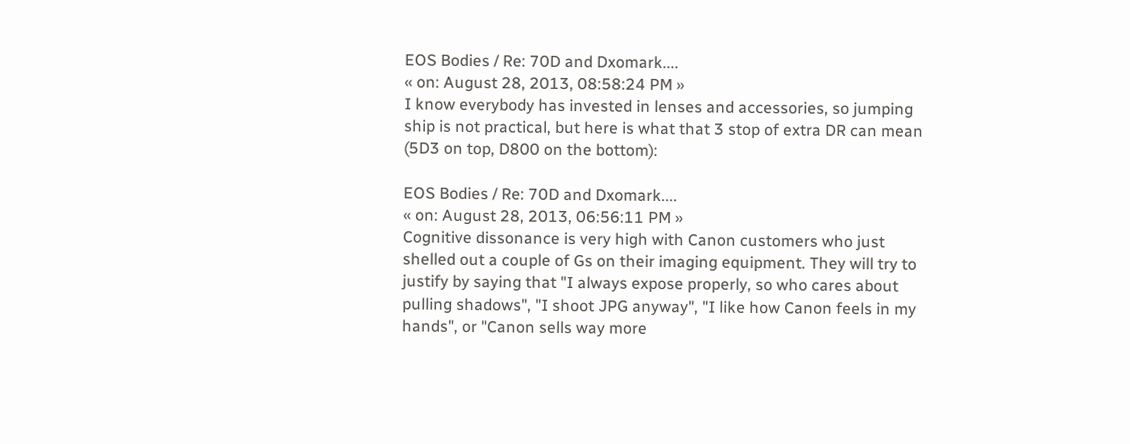EOS Bodies / Re: 70D and Dxomark....
« on: August 28, 2013, 08:58:24 PM »
I know everybody has invested in lenses and accessories, so jumping ship is not practical, but here is what that 3 stop of extra DR can mean (5D3 on top, D800 on the bottom):

EOS Bodies / Re: 70D and Dxomark....
« on: August 28, 2013, 06:56:11 PM »
Cognitive dissonance is very high with Canon customers who just shelled out a couple of Gs on their imaging equipment. They will try to justify by saying that "I always expose properly, so who cares about pulling shadows", "I shoot JPG anyway", "I like how Canon feels in my hands", or "Canon sells way more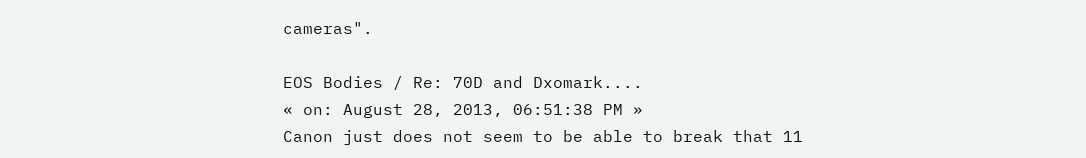cameras".

EOS Bodies / Re: 70D and Dxomark....
« on: August 28, 2013, 06:51:38 PM »
Canon just does not seem to be able to break that 11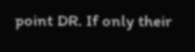point DR. If only their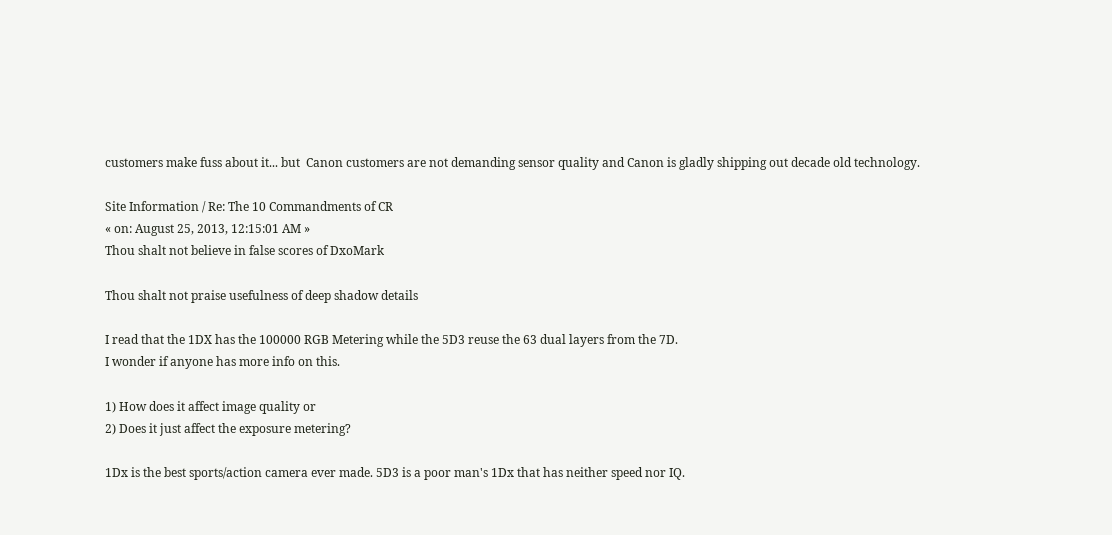customers make fuss about it... but  Canon customers are not demanding sensor quality and Canon is gladly shipping out decade old technology.

Site Information / Re: The 10 Commandments of CR
« on: August 25, 2013, 12:15:01 AM »
Thou shalt not believe in false scores of DxoMark

Thou shalt not praise usefulness of deep shadow details

I read that the 1DX has the 100000 RGB Metering while the 5D3 reuse the 63 dual layers from the 7D.
I wonder if anyone has more info on this.

1) How does it affect image quality or
2) Does it just affect the exposure metering?

1Dx is the best sports/action camera ever made. 5D3 is a poor man's 1Dx that has neither speed nor IQ.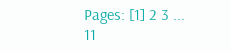Pages: [1] 2 3 ... 11